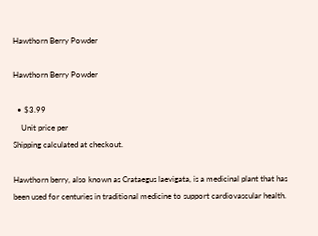Hawthorn Berry Powder

Hawthorn Berry Powder

  • $3.99
    Unit price per
Shipping calculated at checkout.

Hawthorn berry, also known as Crataegus laevigata, is a medicinal plant that has been used for centuries in traditional medicine to support cardiovascular health.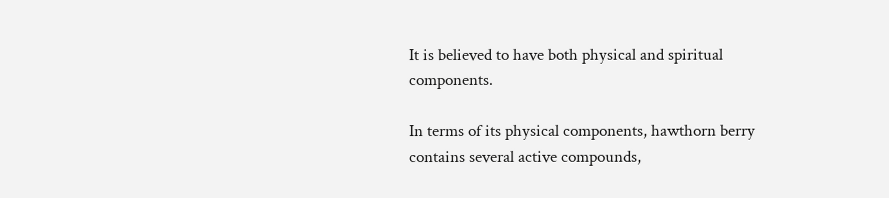It is believed to have both physical and spiritual components.

In terms of its physical components, hawthorn berry contains several active compounds,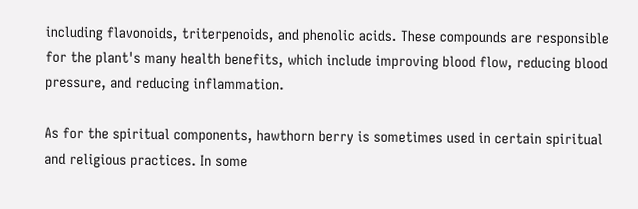including flavonoids, triterpenoids, and phenolic acids. These compounds are responsible for the plant's many health benefits, which include improving blood flow, reducing blood pressure, and reducing inflammation.

As for the spiritual components, hawthorn berry is sometimes used in certain spiritual and religious practices. In some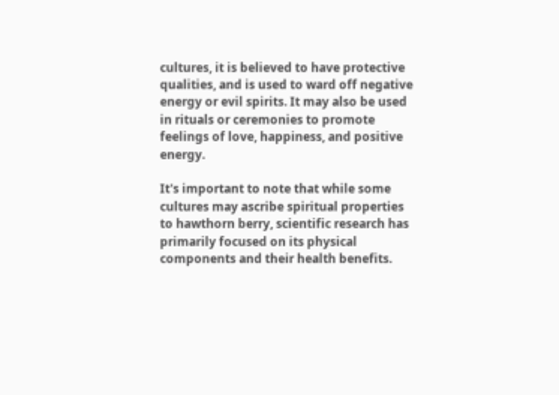cultures, it is believed to have protective qualities, and is used to ward off negative energy or evil spirits. It may also be used in rituals or ceremonies to promote feelings of love, happiness, and positive energy.

It's important to note that while some cultures may ascribe spiritual properties to hawthorn berry, scientific research has primarily focused on its physical components and their health benefits.